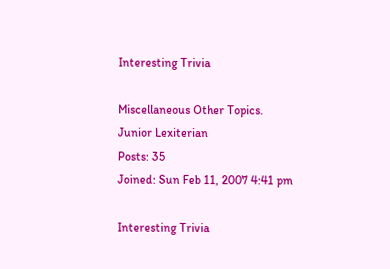Interesting Trivia

Miscellaneous Other Topics.
Junior Lexiterian
Posts: 35
Joined: Sun Feb 11, 2007 4:41 pm

Interesting Trivia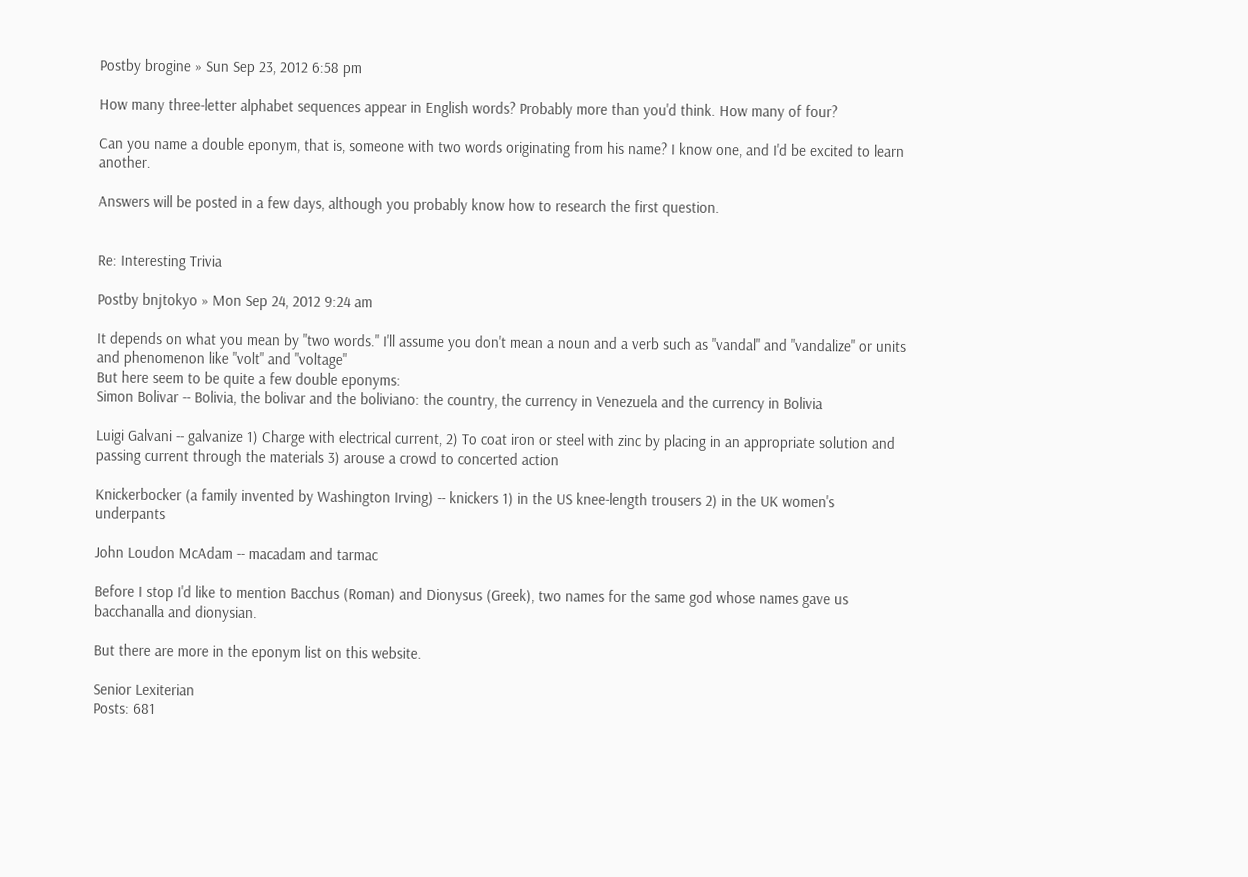Postby brogine » Sun Sep 23, 2012 6:58 pm

How many three-letter alphabet sequences appear in English words? Probably more than you'd think. How many of four?

Can you name a double eponym, that is, someone with two words originating from his name? I know one, and I'd be excited to learn another.

Answers will be posted in a few days, although you probably know how to research the first question.


Re: Interesting Trivia

Postby bnjtokyo » Mon Sep 24, 2012 9:24 am

It depends on what you mean by "two words." I'll assume you don't mean a noun and a verb such as "vandal" and "vandalize" or units and phenomenon like "volt" and "voltage"
But here seem to be quite a few double eponyms:
Simon Bolivar -- Bolivia, the bolivar and the boliviano: the country, the currency in Venezuela and the currency in Bolivia

Luigi Galvani -- galvanize 1) Charge with electrical current, 2) To coat iron or steel with zinc by placing in an appropriate solution and passing current through the materials 3) arouse a crowd to concerted action

Knickerbocker (a family invented by Washington Irving) -- knickers 1) in the US knee-length trousers 2) in the UK women's underpants

John Loudon McAdam -- macadam and tarmac

Before I stop I'd like to mention Bacchus (Roman) and Dionysus (Greek), two names for the same god whose names gave us bacchanalla and dionysian.

But there are more in the eponym list on this website.

Senior Lexiterian
Posts: 681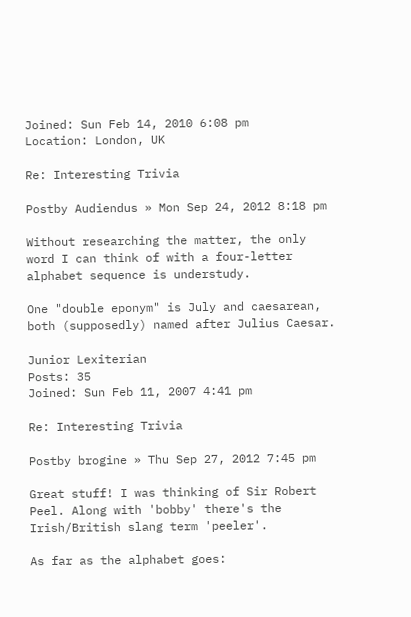Joined: Sun Feb 14, 2010 6:08 pm
Location: London, UK

Re: Interesting Trivia

Postby Audiendus » Mon Sep 24, 2012 8:18 pm

Without researching the matter, the only word I can think of with a four-letter alphabet sequence is understudy.

One "double eponym" is July and caesarean, both (supposedly) named after Julius Caesar.

Junior Lexiterian
Posts: 35
Joined: Sun Feb 11, 2007 4:41 pm

Re: Interesting Trivia

Postby brogine » Thu Sep 27, 2012 7:45 pm

Great stuff! I was thinking of Sir Robert Peel. Along with 'bobby' there's the Irish/British slang term 'peeler'.

As far as the alphabet goes: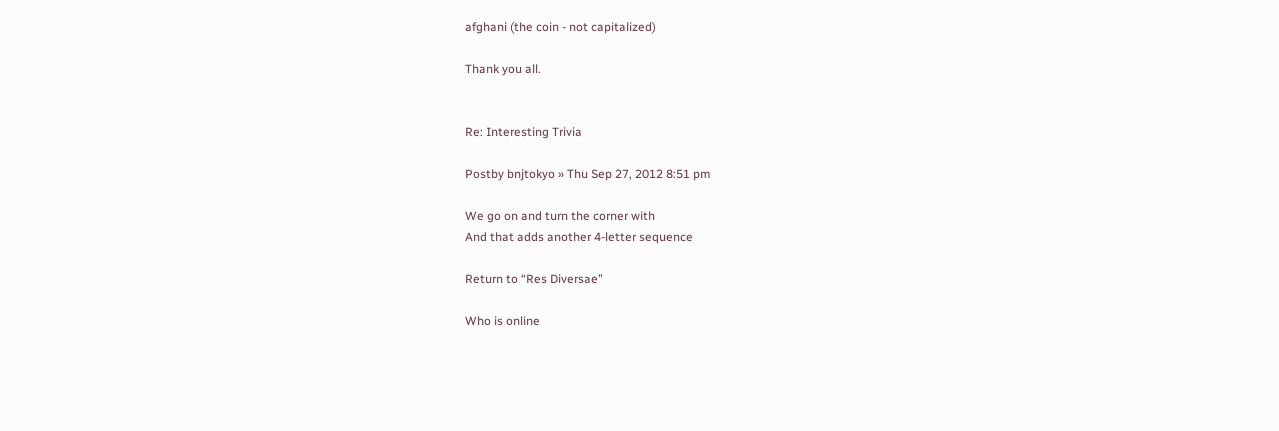afghani (the coin - not capitalized)

Thank you all.


Re: Interesting Trivia

Postby bnjtokyo » Thu Sep 27, 2012 8:51 pm

We go on and turn the corner with
And that adds another 4-letter sequence

Return to “Res Diversae”

Who is online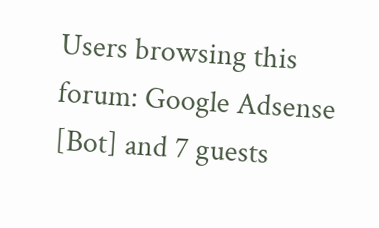Users browsing this forum: Google Adsense [Bot] and 7 guests